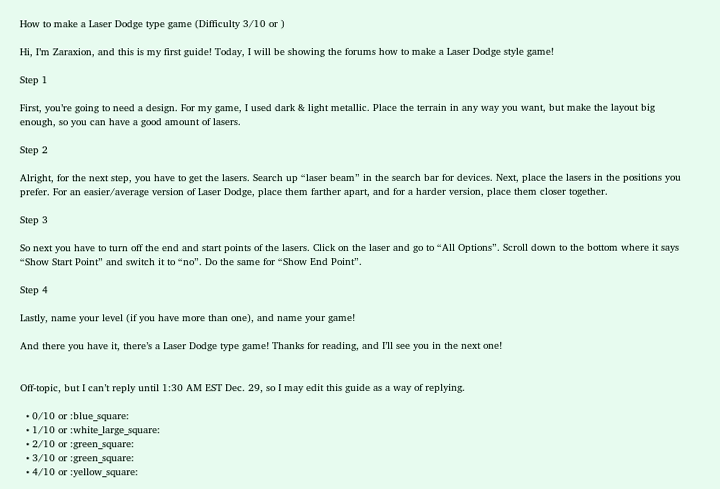How to make a Laser Dodge type game (Difficulty 3/10 or )

Hi, I’m Zaraxion, and this is my first guide! Today, I will be showing the forums how to make a Laser Dodge style game!

Step 1

First, you’re going to need a design. For my game, I used dark & light metallic. Place the terrain in any way you want, but make the layout big enough, so you can have a good amount of lasers.

Step 2

Alright, for the next step, you have to get the lasers. Search up “laser beam” in the search bar for devices. Next, place the lasers in the positions you prefer. For an easier/average version of Laser Dodge, place them farther apart, and for a harder version, place them closer together.

Step 3

So next you have to turn off the end and start points of the lasers. Click on the laser and go to “All Options”. Scroll down to the bottom where it says “Show Start Point” and switch it to “no”. Do the same for “Show End Point”.

Step 4

Lastly, name your level (if you have more than one), and name your game!

And there you have it, there’s a Laser Dodge type game! Thanks for reading, and I’ll see you in the next one!


Off-topic, but I can’t reply until 1:30 AM EST Dec. 29, so I may edit this guide as a way of replying.

  • 0/10 or :blue_square:
  • 1/10 or :white_large_square:
  • 2/10 or :green_square:
  • 3/10 or :green_square:
  • 4/10 or :yellow_square: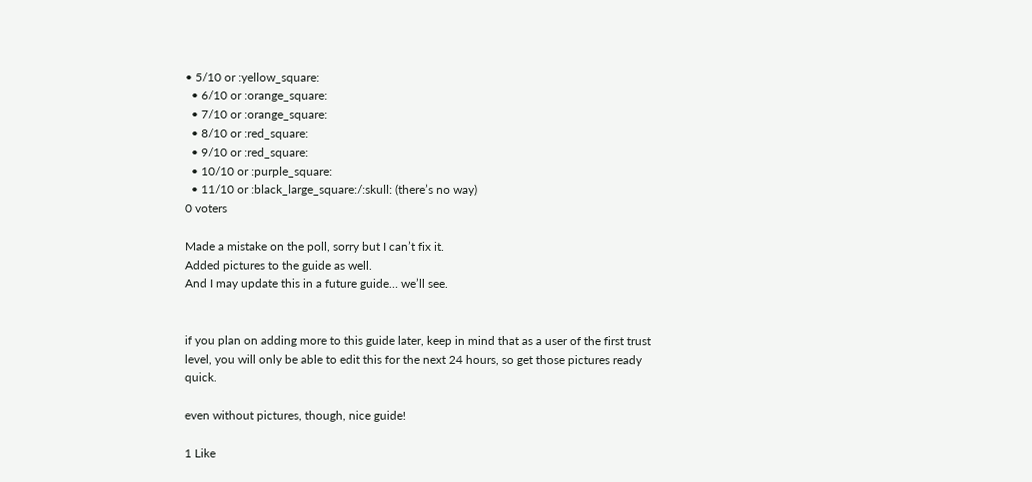• 5/10 or :yellow_square:
  • 6/10 or :orange_square:
  • 7/10 or :orange_square:
  • 8/10 or :red_square:
  • 9/10 or :red_square:
  • 10/10 or :purple_square:
  • 11/10 or :black_large_square:/:skull: (there’s no way)
0 voters

Made a mistake on the poll, sorry but I can’t fix it.
Added pictures to the guide as well.
And I may update this in a future guide… we’ll see.


if you plan on adding more to this guide later, keep in mind that as a user of the first trust level, you will only be able to edit this for the next 24 hours, so get those pictures ready quick.

even without pictures, though, nice guide!

1 Like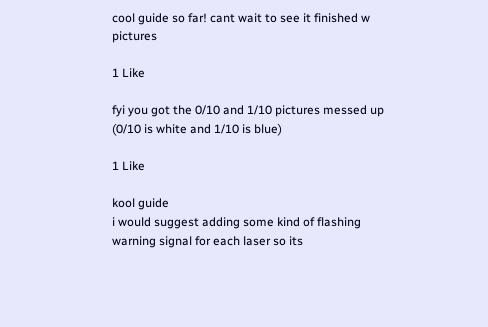cool guide so far! cant wait to see it finished w pictures

1 Like

fyi you got the 0/10 and 1/10 pictures messed up (0/10 is white and 1/10 is blue)

1 Like

kool guide
i would suggest adding some kind of flashing warning signal for each laser so its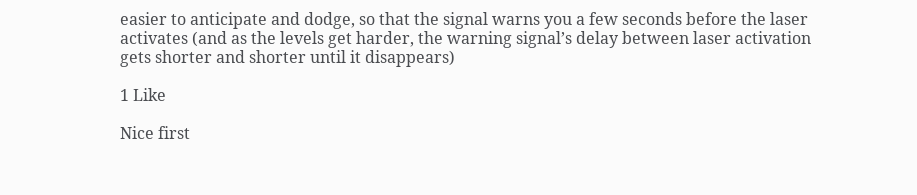easier to anticipate and dodge, so that the signal warns you a few seconds before the laser activates (and as the levels get harder, the warning signal’s delay between laser activation gets shorter and shorter until it disappears)

1 Like

Nice first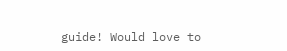guide! Would love to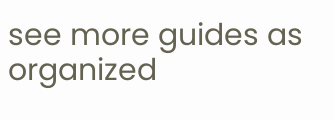see more guides as organized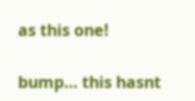as this one!

bump… this hasnt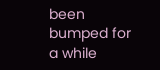been bumped for a while